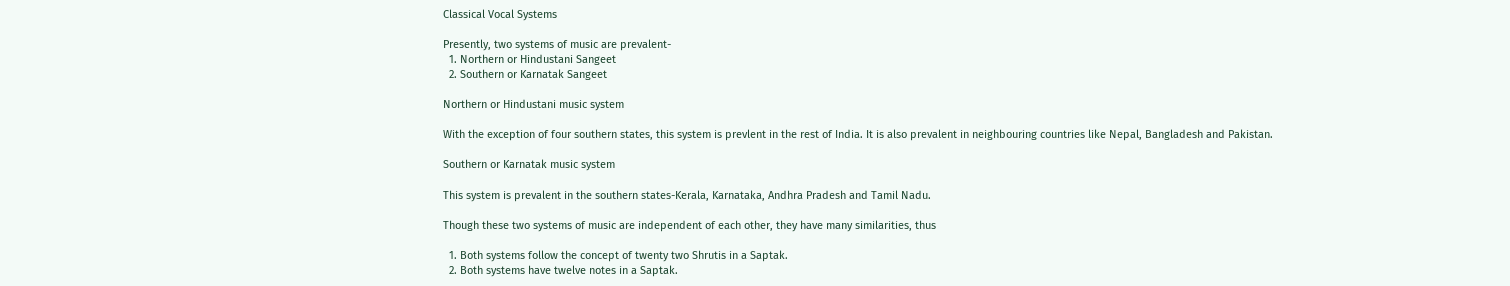Classical Vocal Systems

Presently, two systems of music are prevalent-
  1. Northern or Hindustani Sangeet
  2. Southern or Karnatak Sangeet

Northern or Hindustani music system

With the exception of four southern states, this system is prevlent in the rest of India. It is also prevalent in neighbouring countries like Nepal, Bangladesh and Pakistan.

Southern or Karnatak music system

This system is prevalent in the southern states-Kerala, Karnataka, Andhra Pradesh and Tamil Nadu.

Though these two systems of music are independent of each other, they have many similarities, thus

  1. Both systems follow the concept of twenty two Shrutis in a Saptak.
  2. Both systems have twelve notes in a Saptak.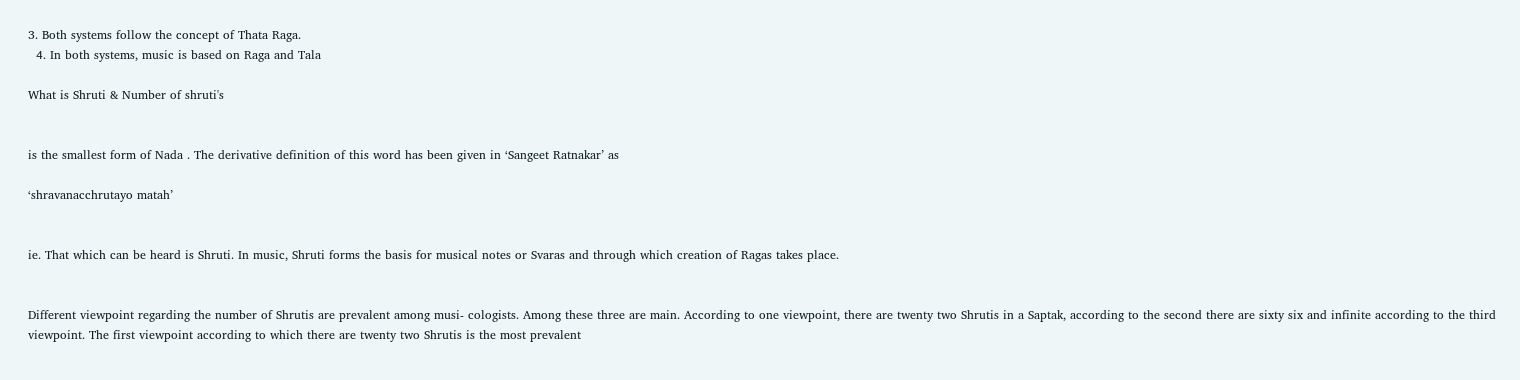3. Both systems follow the concept of Thata Raga.
  4. In both systems, music is based on Raga and Tala

What is Shruti & Number of shruti's


is the smallest form of Nada . The derivative definition of this word has been given in ‘Sangeet Ratnakar’ as

‘shravanacchrutayo matah’


ie. That which can be heard is Shruti. In music, Shruti forms the basis for musical notes or Svaras and through which creation of Ragas takes place.


Different viewpoint regarding the number of Shrutis are prevalent among musi- cologists. Among these three are main. According to one viewpoint, there are twenty two Shrutis in a Saptak, according to the second there are sixty six and infinite according to the third viewpoint. The first viewpoint according to which there are twenty two Shrutis is the most prevalent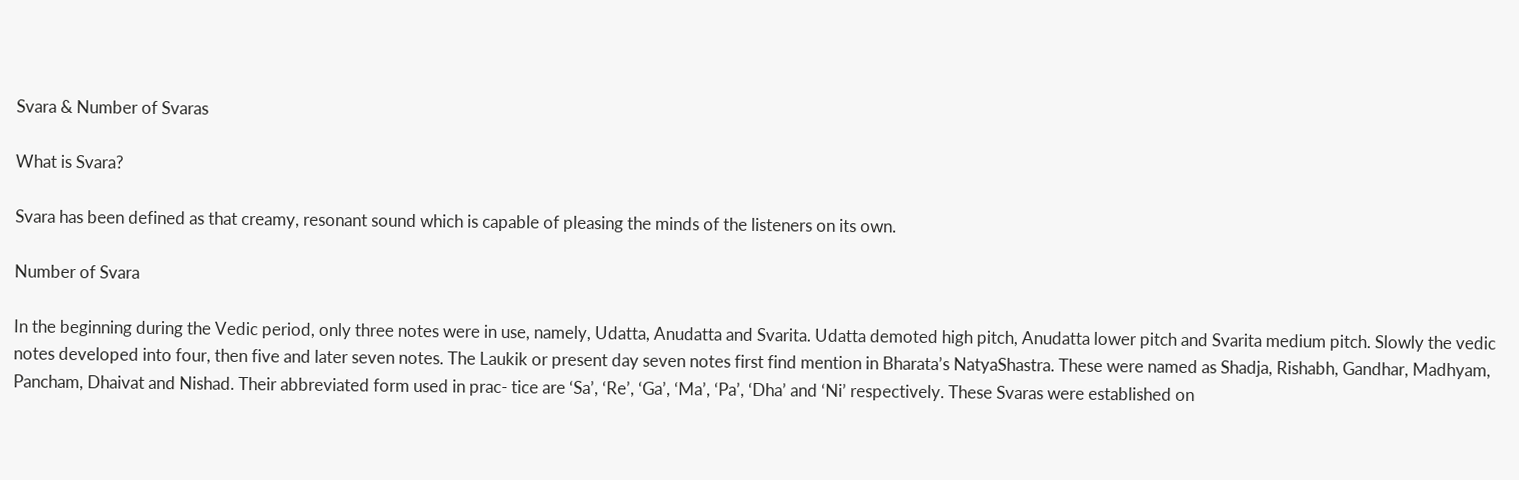Svara & Number of Svaras

What is Svara?

Svara has been defined as that creamy, resonant sound which is capable of pleasing the minds of the listeners on its own.

Number of Svara

In the beginning during the Vedic period, only three notes were in use, namely, Udatta, Anudatta and Svarita. Udatta demoted high pitch, Anudatta lower pitch and Svarita medium pitch. Slowly the vedic notes developed into four, then five and later seven notes. The Laukik or present day seven notes first find mention in Bharata’s NatyaShastra. These were named as Shadja, Rishabh, Gandhar, Madhyam, Pancham, Dhaivat and Nishad. Their abbreviated form used in prac- tice are ‘Sa’, ‘Re’, ‘Ga’, ‘Ma’, ‘Pa’, ‘Dha’ and ‘Ni’ respectively. These Svaras were established on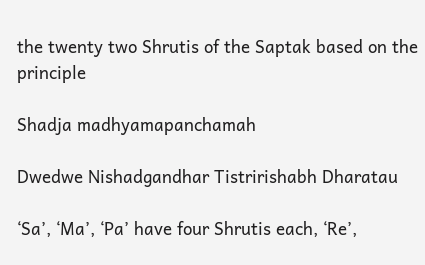the twenty two Shrutis of the Saptak based on the principle

Shadja madhyamapanchamah

Dwedwe Nishadgandhar Tistririshabh Dharatau

‘Sa’, ‘Ma’, ‘Pa’ have four Shrutis each, ‘Re’,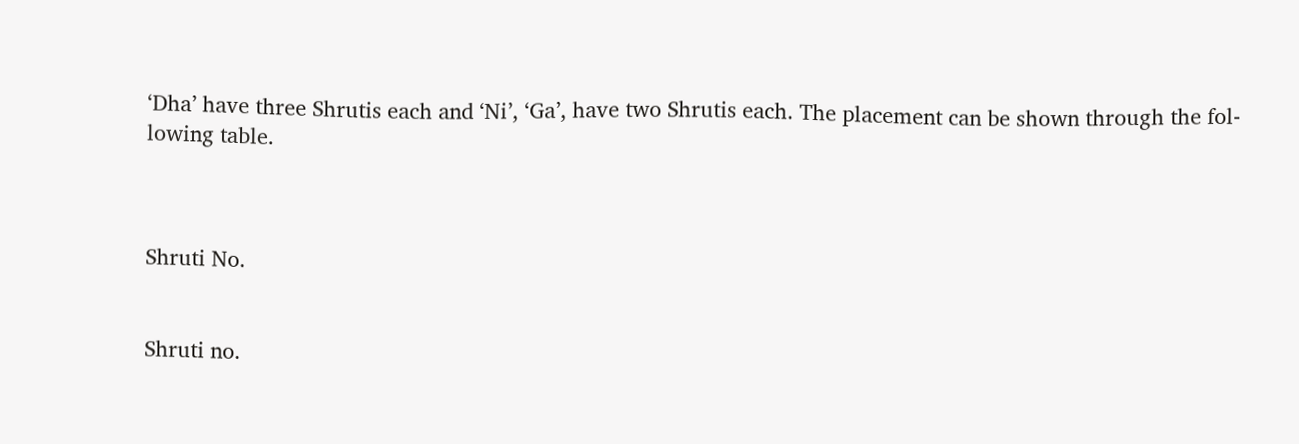‘Dha’ have three Shrutis each and ‘Ni’, ‘Ga’, have two Shrutis each. The placement can be shown through the fol-lowing table.



Shruti No.


Shruti no.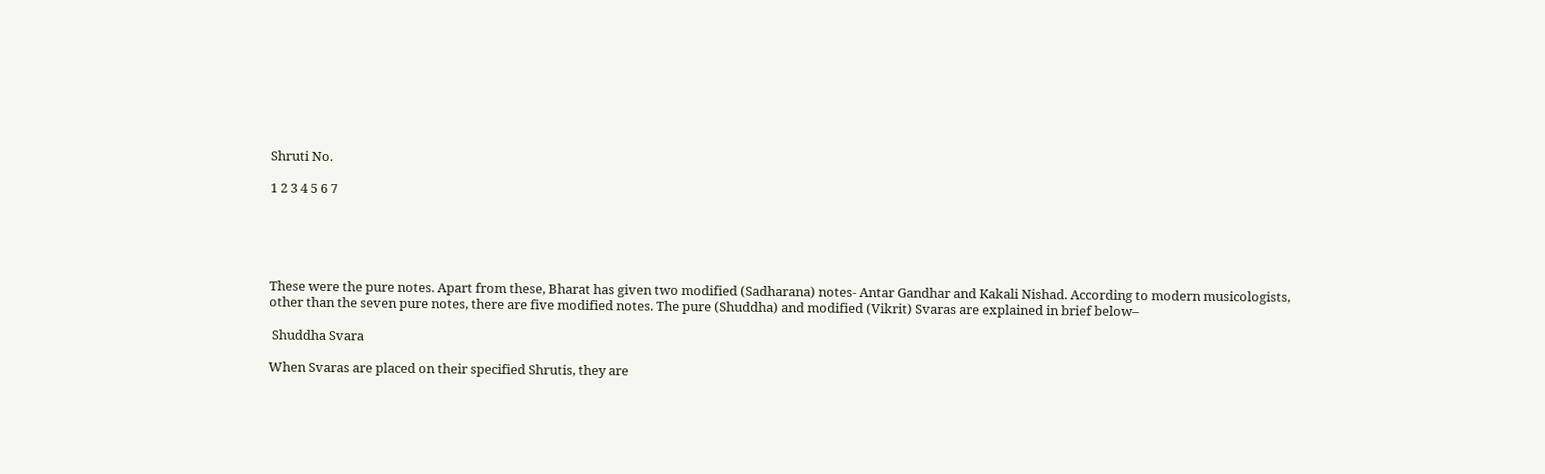Shruti No.

1 2 3 4 5 6 7





These were the pure notes. Apart from these, Bharat has given two modified (Sadharana) notes- Antar Gandhar and Kakali Nishad. According to modern musicologists, other than the seven pure notes, there are five modified notes. The pure (Shuddha) and modified (Vikrit) Svaras are explained in brief below–

 Shuddha Svara

When Svaras are placed on their specified Shrutis, they are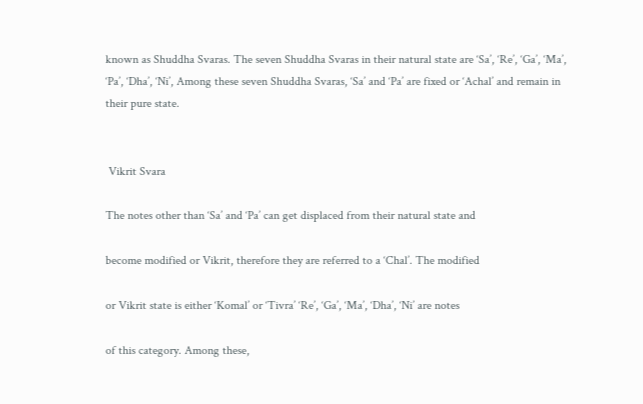known as Shuddha Svaras. The seven Shuddha Svaras in their natural state are ‘Sa’, ‘Re’, ‘Ga’, ‘Ma’, ‘Pa’, ‘Dha’, ‘Ni’, Among these seven Shuddha Svaras, ‘Sa’ and ‘Pa’ are fixed or ‘Achal’ and remain in their pure state.


 Vikrit Svara

The notes other than ‘Sa’ and ‘Pa’ can get displaced from their natural state and

become modified or Vikrit, therefore they are referred to a ‘Chal’. The modified

or Vikrit state is either ‘Komal’ or ‘Tivra’ ‘Re’, ‘Ga’, ‘Ma’, ‘Dha’, ‘Ni’ are notes

of this category. Among these,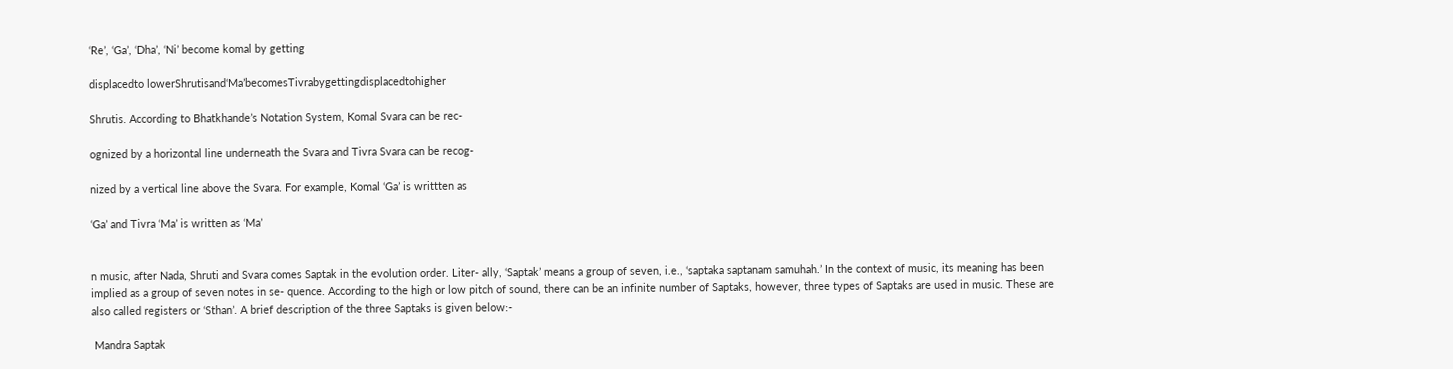‘Re’, ‘Ga’, ‘Dha’, ‘Ni’ become komal by getting

displacedto lowerShrutisand‘Ma’becomesTivrabygettingdisplacedtohigher

Shrutis. According to Bhatkhande’s Notation System, Komal Svara can be rec-

ognized by a horizontal line underneath the Svara and Tivra Svara can be recog-

nized by a vertical line above the Svara. For example, Komal ‘Ga’ is writtten as

‘Ga’ and Tivra ‘Ma’ is written as ‘Ma’


n music, after Nada, Shruti and Svara comes Saptak in the evolution order. Liter- ally, ‘Saptak’ means a group of seven, i.e., ‘saptaka saptanam samuhah.’ In the context of music, its meaning has been implied as a group of seven notes in se- quence. According to the high or low pitch of sound, there can be an infinite number of Saptaks, however, three types of Saptaks are used in music. These are also called registers or ‘Sthan’. A brief description of the three Saptaks is given below:-

 Mandra Saptak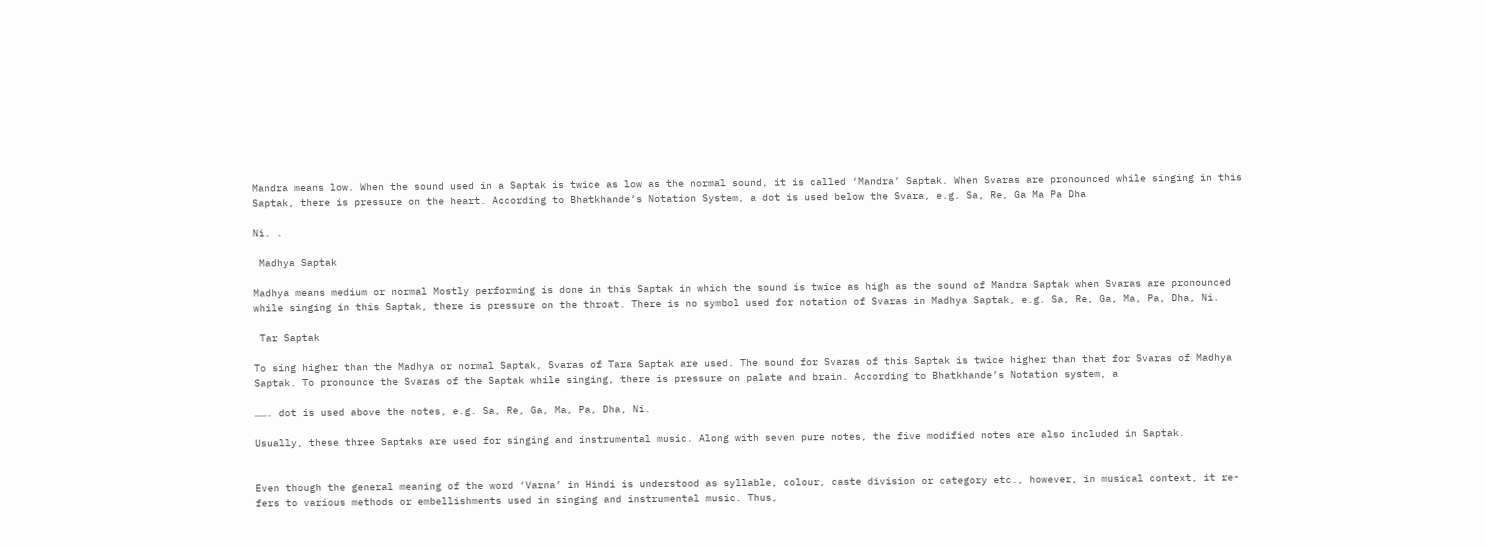Mandra means low. When the sound used in a Saptak is twice as low as the normal sound, it is called ‘Mandra’ Saptak. When Svaras are pronounced while singing in this Saptak, there is pressure on the heart. According to Bhatkhande’s Notation System, a dot is used below the Svara, e.g. Sa, Re, Ga Ma Pa Dha

Ni. .

 Madhya Saptak

Madhya means medium or normal Mostly performing is done in this Saptak in which the sound is twice as high as the sound of Mandra Saptak when Svaras are pronounced while singing in this Saptak, there is pressure on the throat. There is no symbol used for notation of Svaras in Madhya Saptak, e.g. Sa, Re, Ga, Ma, Pa, Dha, Ni.

 Tar Saptak

To sing higher than the Madhya or normal Saptak, Svaras of Tara Saptak are used. The sound for Svaras of this Saptak is twice higher than that for Svaras of Madhya Saptak. To pronounce the Svaras of the Saptak while singing, there is pressure on palate and brain. According to Bhatkhande’s Notation system, a

……. dot is used above the notes, e.g. Sa, Re, Ga, Ma, Pa, Dha, Ni.

Usually, these three Saptaks are used for singing and instrumental music. Along with seven pure notes, the five modified notes are also included in Saptak.


Even though the general meaning of the word ‘Varna’ in Hindi is understood as syllable, colour, caste division or category etc., however, in musical context, it re- fers to various methods or embellishments used in singing and instrumental music. Thus,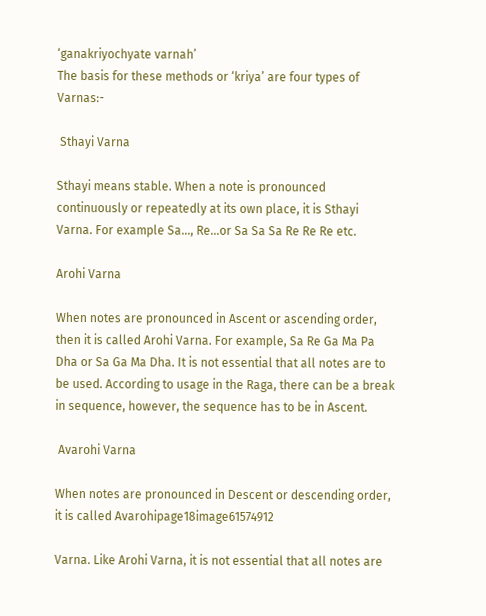‘ganakriyochyate varnah’
The basis for these methods or ‘kriya’ are four types of Varnas:-

 Sthayi Varna

Sthayi means stable. When a note is pronounced continuously or repeatedly at its own place, it is Sthayi Varna. For example Sa…, Re…or Sa Sa Sa Re Re Re etc.

Arohi Varna

When notes are pronounced in Ascent or ascending order, then it is called Arohi Varna. For example, Sa Re Ga Ma Pa Dha or Sa Ga Ma Dha. It is not essential that all notes are to be used. According to usage in the Raga, there can be a break in sequence, however, the sequence has to be in Ascent.

 Avarohi Varna

When notes are pronounced in Descent or descending order, it is called Avarohipage18image61574912

Varna. Like Arohi Varna, it is not essential that all notes are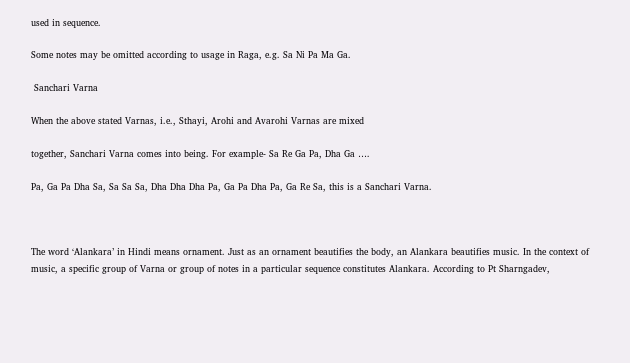used in sequence.

Some notes may be omitted according to usage in Raga, e.g. Sa Ni Pa Ma Ga.

 Sanchari Varna

When the above stated Varnas, i.e., Sthayi, Arohi and Avarohi Varnas are mixed

together, Sanchari Varna comes into being. For example- Sa Re Ga Pa, Dha Ga ….

Pa, Ga Pa Dha Sa, Sa Sa Sa, Dha Dha Dha Pa, Ga Pa Dha Pa, Ga Re Sa, this is a Sanchari Varna.



The word ‘Alankara’ in Hindi means ornament. Just as an ornament beautifies the body, an Alankara beautifies music. In the context of music, a specific group of Varna or group of notes in a particular sequence constitutes Alankara. According to Pt Sharngadev,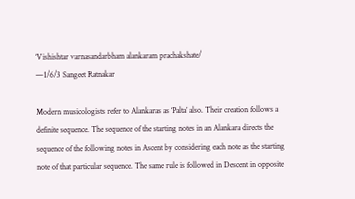‘Vishishtar varnasandarbham alankaram prachakshate/
—1/6/3 Sangeet Ratnakar

Modern musicologists refer to Alankaras as ‘Palta’ also. Their creation follows a definite sequence. The sequence of the starting notes in an Alankara directs the sequence of the following notes in Ascent by considering each note as the starting note of that particular sequence. The same rule is followed in Descent in opposite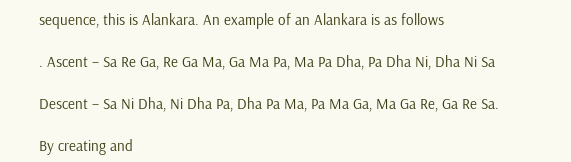sequence, this is Alankara. An example of an Alankara is as follows

. Ascent – Sa Re Ga, Re Ga Ma, Ga Ma Pa, Ma Pa Dha, Pa Dha Ni, Dha Ni Sa

Descent – Sa Ni Dha, Ni Dha Pa, Dha Pa Ma, Pa Ma Ga, Ma Ga Re, Ga Re Sa.

By creating and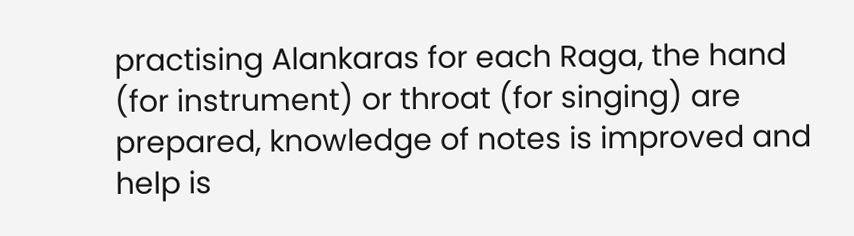practising Alankaras for each Raga, the hand (for instrument) or throat (for singing) are prepared, knowledge of notes is improved and help is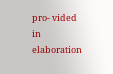pro- vided in elaboration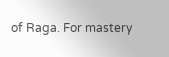of Raga. For mastery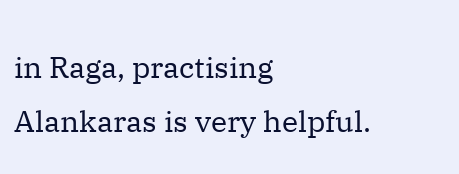in Raga, practising Alankaras is very helpful.